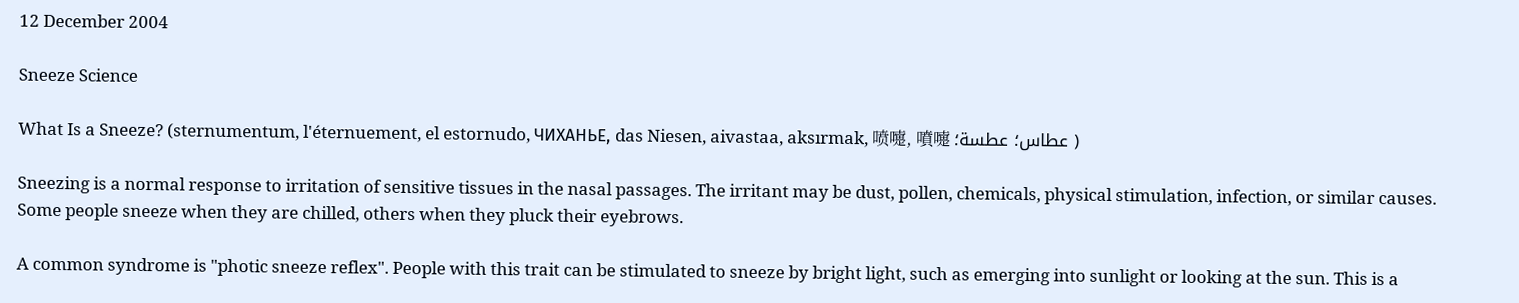12 December 2004

Sneeze Science

What Is a Sneeze? (sternumentum, l'éternuement, el estornudo, ЧИХАНЬЕ, das Niesen, aivastaa, aksırmak, 喷嚏, 噴嚏 عطاس؛ عطسة؛ )

Sneezing is a normal response to irritation of sensitive tissues in the nasal passages. The irritant may be dust, pollen, chemicals, physical stimulation, infection, or similar causes. Some people sneeze when they are chilled, others when they pluck their eyebrows.

A common syndrome is "photic sneeze reflex". People with this trait can be stimulated to sneeze by bright light, such as emerging into sunlight or looking at the sun. This is a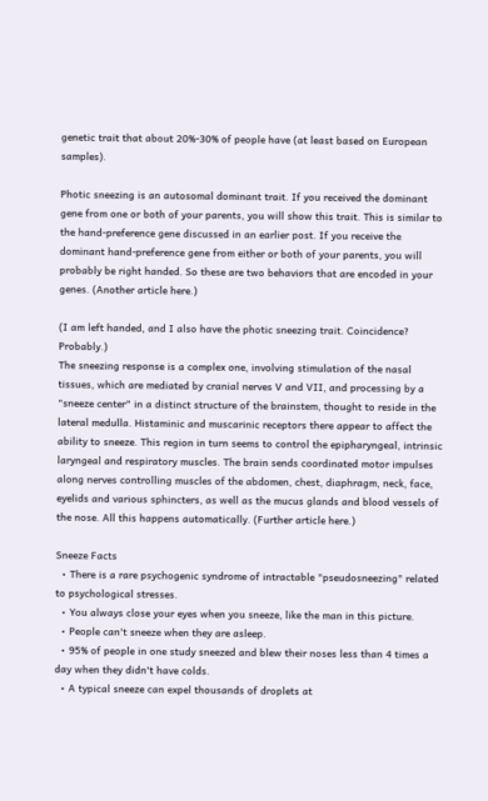genetic trait that about 20%-30% of people have (at least based on European samples).

Photic sneezing is an autosomal dominant trait. If you received the dominant gene from one or both of your parents, you will show this trait. This is similar to the hand-preference gene discussed in an earlier post. If you receive the dominant hand-preference gene from either or both of your parents, you will probably be right handed. So these are two behaviors that are encoded in your genes. (Another article here.)

(I am left handed, and I also have the photic sneezing trait. Coincidence? Probably.)
The sneezing response is a complex one, involving stimulation of the nasal tissues, which are mediated by cranial nerves V and VII, and processing by a "sneeze center" in a distinct structure of the brainstem, thought to reside in the lateral medulla. Histaminic and muscarinic receptors there appear to affect the ability to sneeze. This region in turn seems to control the epipharyngeal, intrinsic laryngeal and respiratory muscles. The brain sends coordinated motor impulses along nerves controlling muscles of the abdomen, chest, diaphragm, neck, face, eyelids and various sphincters, as well as the mucus glands and blood vessels of the nose. All this happens automatically. (Further article here.)

Sneeze Facts
  • There is a rare psychogenic syndrome of intractable "pseudosneezing" related to psychological stresses.
  • You always close your eyes when you sneeze, like the man in this picture.
  • People can't sneeze when they are asleep.
  • 95% of people in one study sneezed and blew their noses less than 4 times a day when they didn't have colds.
  • A typical sneeze can expel thousands of droplets at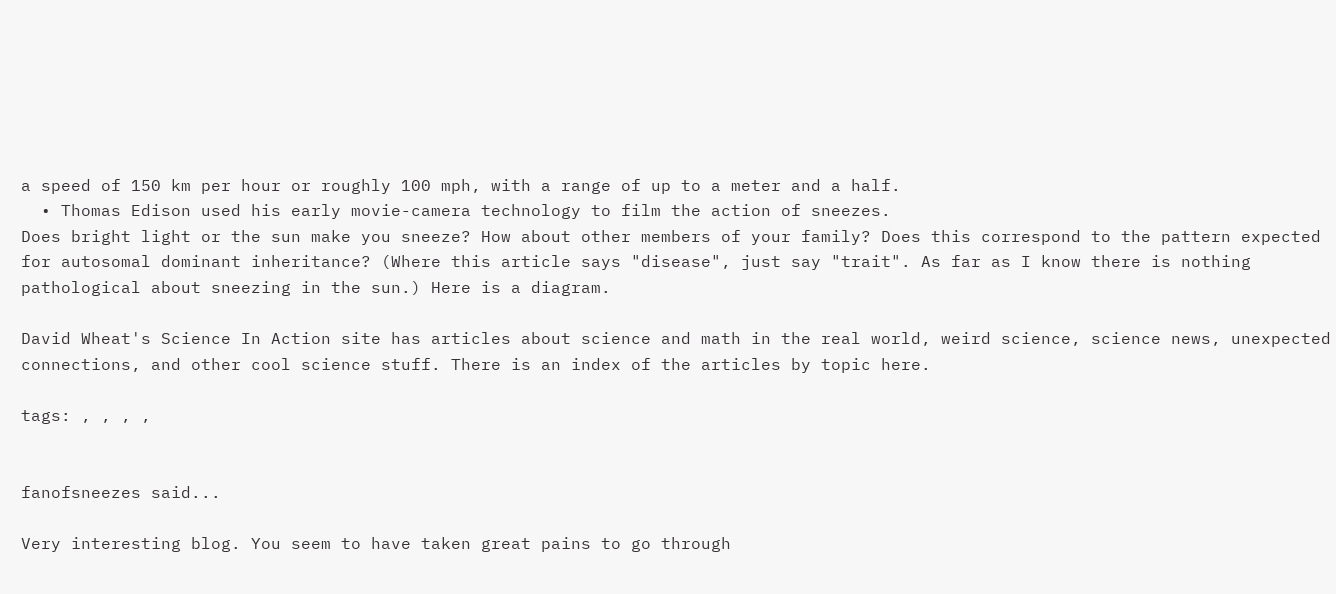a speed of 150 km per hour or roughly 100 mph, with a range of up to a meter and a half.
  • Thomas Edison used his early movie-camera technology to film the action of sneezes.
Does bright light or the sun make you sneeze? How about other members of your family? Does this correspond to the pattern expected for autosomal dominant inheritance? (Where this article says "disease", just say "trait". As far as I know there is nothing pathological about sneezing in the sun.) Here is a diagram.

David Wheat's Science In Action site has articles about science and math in the real world, weird science, science news, unexpected connections, and other cool science stuff. There is an index of the articles by topic here.

tags: , , , ,


fanofsneezes said...

Very interesting blog. You seem to have taken great pains to go through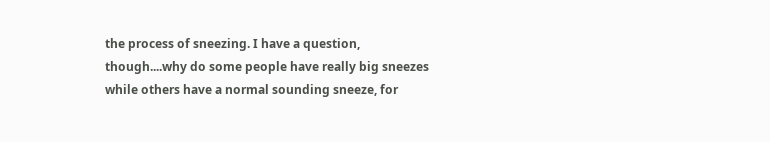the process of sneezing. I have a question, though....why do some people have really big sneezes while others have a normal sounding sneeze, for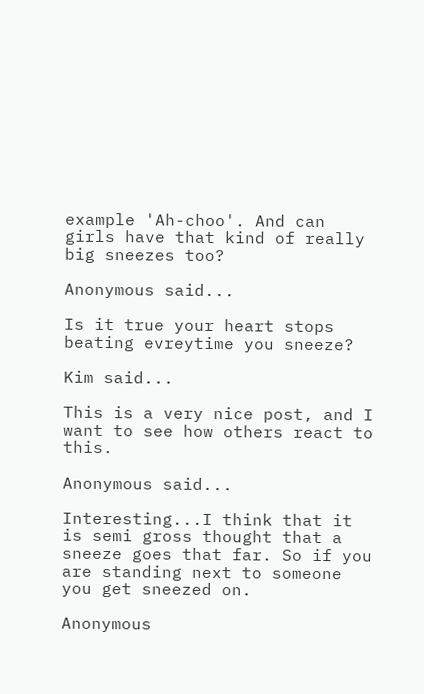example 'Ah-choo'. And can girls have that kind of really big sneezes too?

Anonymous said...

Is it true your heart stops beating evreytime you sneeze?

Kim said...

This is a very nice post, and I want to see how others react to this.

Anonymous said...

Interesting...I think that it is semi gross thought that a sneeze goes that far. So if you are standing next to someone you get sneezed on.

Anonymous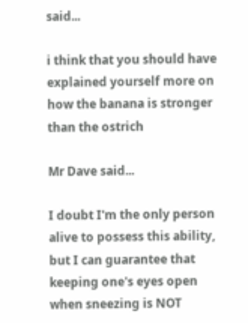said...

i think that you should have explained yourself more on how the banana is stronger than the ostrich

Mr Dave said...

I doubt I'm the only person alive to possess this ability, but I can guarantee that keeping one's eyes open when sneezing is NOT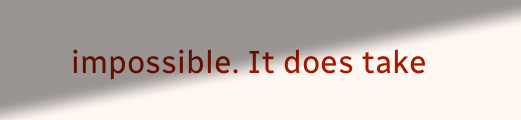impossible. It does take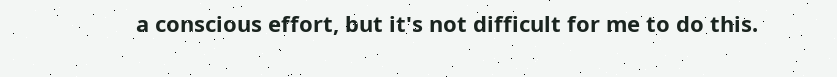a conscious effort, but it's not difficult for me to do this.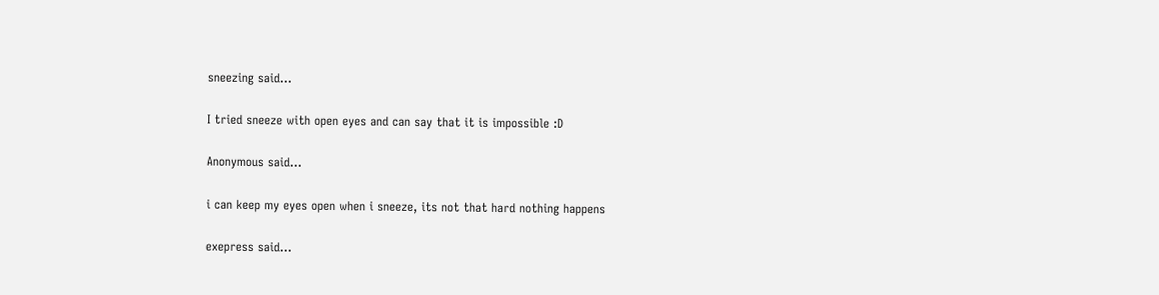sneezing said...

I tried sneeze with open eyes and can say that it is impossible :D

Anonymous said...

i can keep my eyes open when i sneeze, its not that hard nothing happens

exepress said...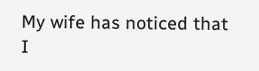My wife has noticed that I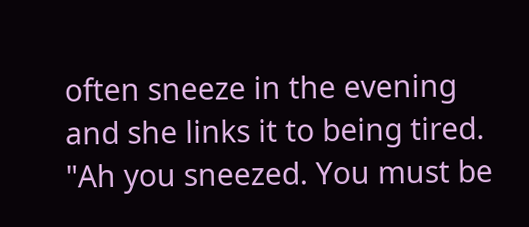often sneeze in the evening and she links it to being tired. "Ah you sneezed. You must be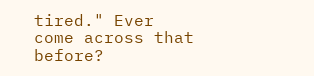tired." Ever come across that before?